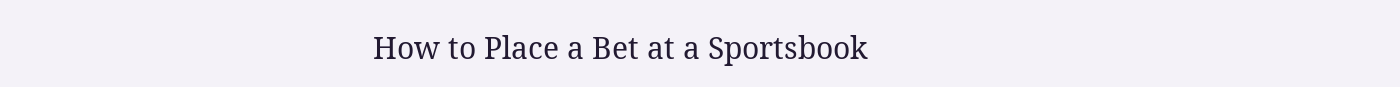How to Place a Bet at a Sportsbook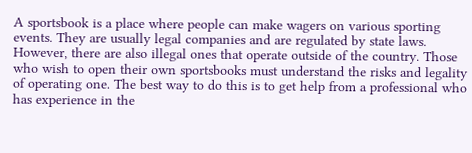A sportsbook is a place where people can make wagers on various sporting events. They are usually legal companies and are regulated by state laws. However, there are also illegal ones that operate outside of the country. Those who wish to open their own sportsbooks must understand the risks and legality of operating one. The best way to do this is to get help from a professional who has experience in the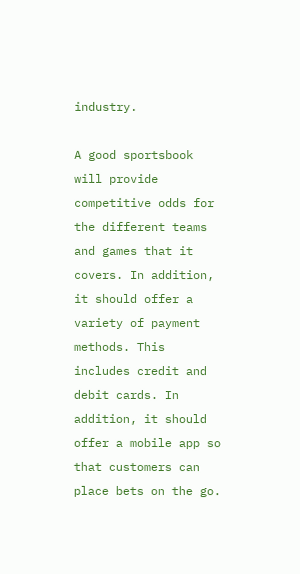industry.

A good sportsbook will provide competitive odds for the different teams and games that it covers. In addition, it should offer a variety of payment methods. This includes credit and debit cards. In addition, it should offer a mobile app so that customers can place bets on the go.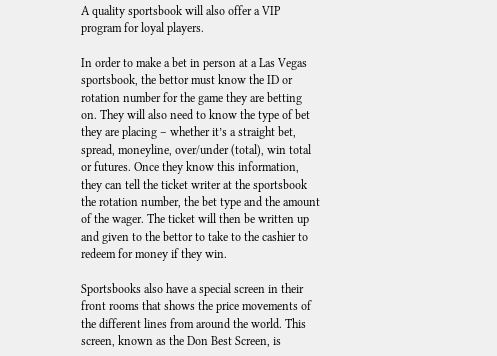A quality sportsbook will also offer a VIP program for loyal players.

In order to make a bet in person at a Las Vegas sportsbook, the bettor must know the ID or rotation number for the game they are betting on. They will also need to know the type of bet they are placing – whether it’s a straight bet, spread, moneyline, over/under (total), win total or futures. Once they know this information, they can tell the ticket writer at the sportsbook the rotation number, the bet type and the amount of the wager. The ticket will then be written up and given to the bettor to take to the cashier to redeem for money if they win.

Sportsbooks also have a special screen in their front rooms that shows the price movements of the different lines from around the world. This screen, known as the Don Best Screen, is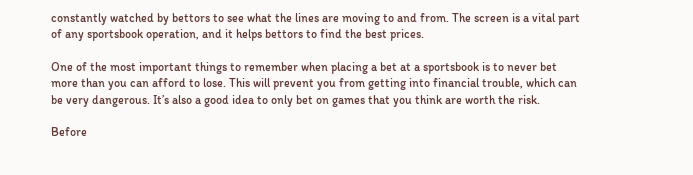constantly watched by bettors to see what the lines are moving to and from. The screen is a vital part of any sportsbook operation, and it helps bettors to find the best prices.

One of the most important things to remember when placing a bet at a sportsbook is to never bet more than you can afford to lose. This will prevent you from getting into financial trouble, which can be very dangerous. It’s also a good idea to only bet on games that you think are worth the risk.

Before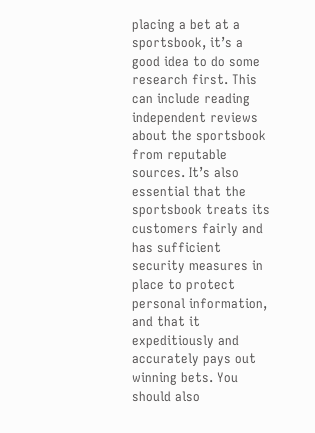placing a bet at a sportsbook, it’s a good idea to do some research first. This can include reading independent reviews about the sportsbook from reputable sources. It’s also essential that the sportsbook treats its customers fairly and has sufficient security measures in place to protect personal information, and that it expeditiously and accurately pays out winning bets. You should also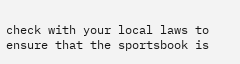check with your local laws to ensure that the sportsbook is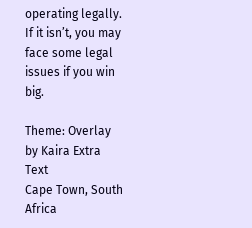operating legally. If it isn’t, you may face some legal issues if you win big.

Theme: Overlay by Kaira Extra Text
Cape Town, South Africa